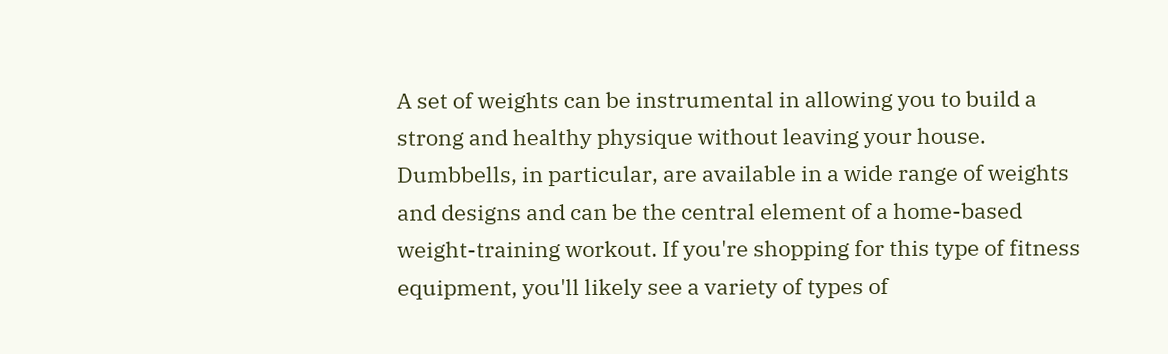A set of weights can be instrumental in allowing you to build a strong and healthy physique without leaving your house. Dumbbells, in particular, are available in a wide range of weights and designs and can be the central element of a home-based weight-training workout. If you're shopping for this type of fitness equipment, you'll likely see a variety of types of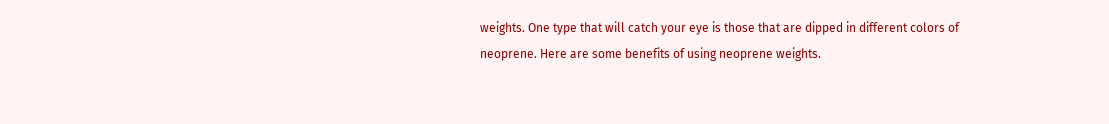weights. One type that will catch your eye is those that are dipped in different colors of neoprene. Here are some benefits of using neoprene weights.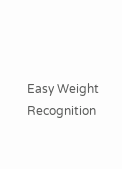Easy Weight Recognition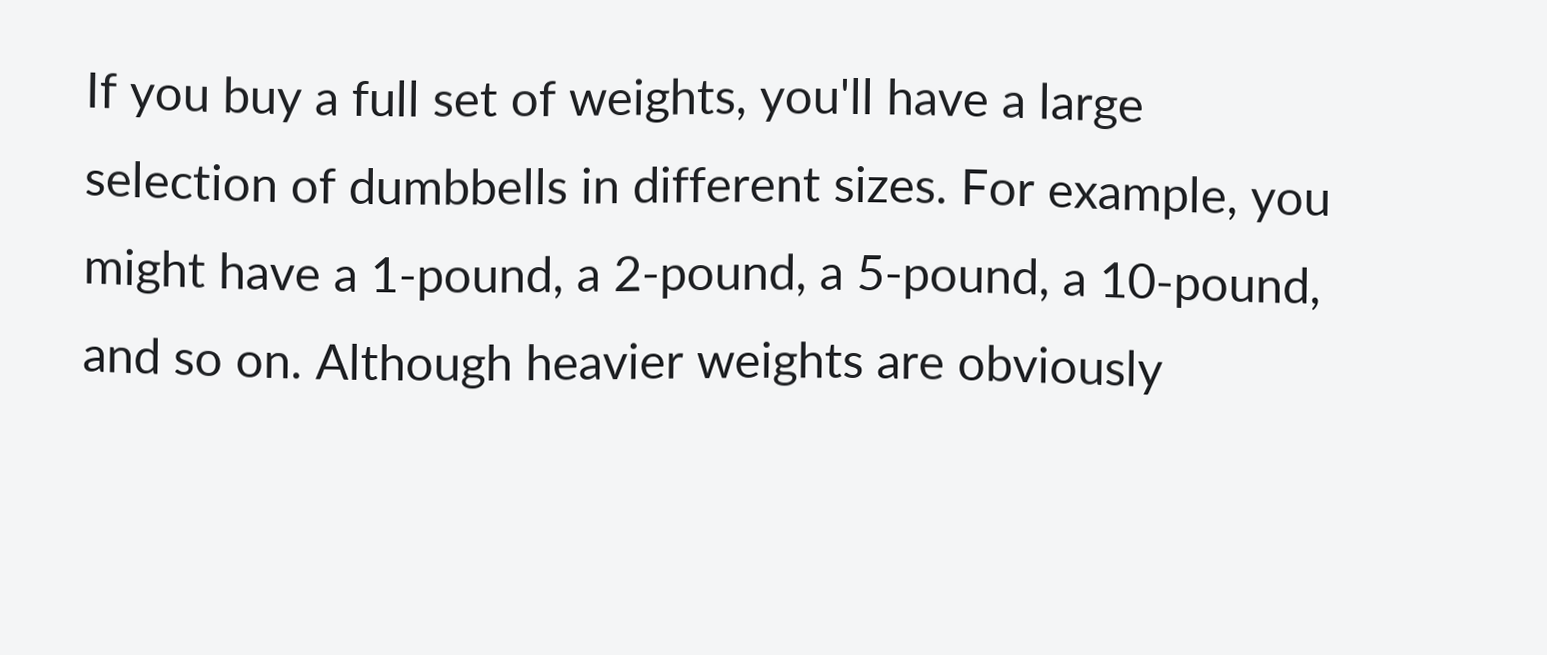If you buy a full set of weights, you'll have a large selection of dumbbells in different sizes. For example, you might have a 1-pound, a 2-pound, a 5-pound, a 10-pound, and so on. Although heavier weights are obviously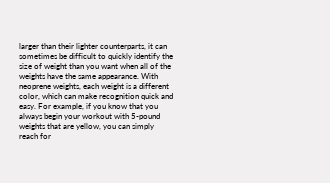larger than their lighter counterparts, it can sometimes be difficult to quickly identify the size of weight than you want when all of the weights have the same appearance. With neoprene weights, each weight is a different color, which can make recognition quick and easy. For example, if you know that you always begin your workout with 5-pound weights that are yellow, you can simply reach for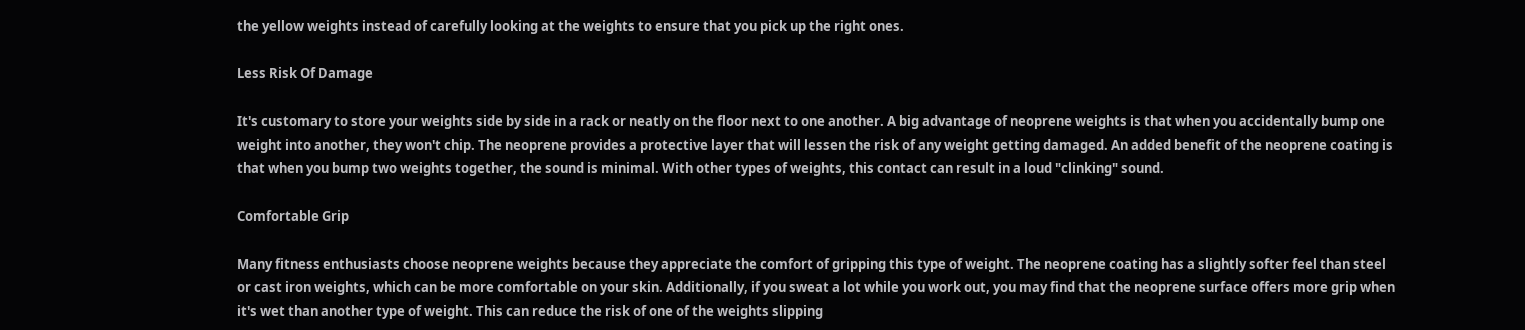the yellow weights instead of carefully looking at the weights to ensure that you pick up the right ones.

Less Risk Of Damage

It's customary to store your weights side by side in a rack or neatly on the floor next to one another. A big advantage of neoprene weights is that when you accidentally bump one weight into another, they won't chip. The neoprene provides a protective layer that will lessen the risk of any weight getting damaged. An added benefit of the neoprene coating is that when you bump two weights together, the sound is minimal. With other types of weights, this contact can result in a loud "clinking" sound.

Comfortable Grip

Many fitness enthusiasts choose neoprene weights because they appreciate the comfort of gripping this type of weight. The neoprene coating has a slightly softer feel than steel or cast iron weights, which can be more comfortable on your skin. Additionally, if you sweat a lot while you work out, you may find that the neoprene surface offers more grip when it's wet than another type of weight. This can reduce the risk of one of the weights slipping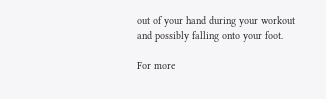out of your hand during your workout and possibly falling onto your foot.

For more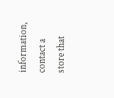information, contact a store that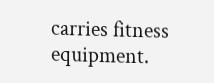carries fitness equipment.